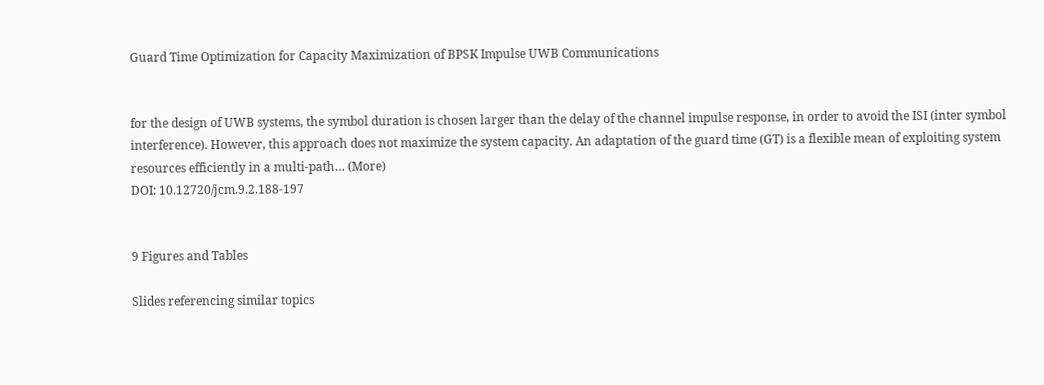Guard Time Optimization for Capacity Maximization of BPSK Impulse UWB Communications


for the design of UWB systems, the symbol duration is chosen larger than the delay of the channel impulse response, in order to avoid the ISI (inter symbol interference). However, this approach does not maximize the system capacity. An adaptation of the guard time (GT) is a flexible mean of exploiting system resources efficiently in a multi-path… (More)
DOI: 10.12720/jcm.9.2.188-197


9 Figures and Tables

Slides referencing similar topics